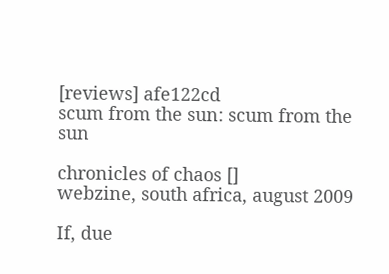[reviews] afe122cd
scum from the sun: scum from the sun

chronicles of chaos []
webzine, south africa, august 2009

If, due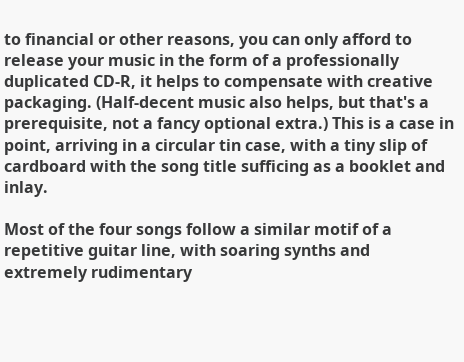to financial or other reasons, you can only afford to release your music in the form of a professionally duplicated CD-R, it helps to compensate with creative packaging. (Half-decent music also helps, but that's a prerequisite, not a fancy optional extra.) This is a case in point, arriving in a circular tin case, with a tiny slip of cardboard with the song title sufficing as a booklet and inlay.

Most of the four songs follow a similar motif of a repetitive guitar line, with soaring synths and extremely rudimentary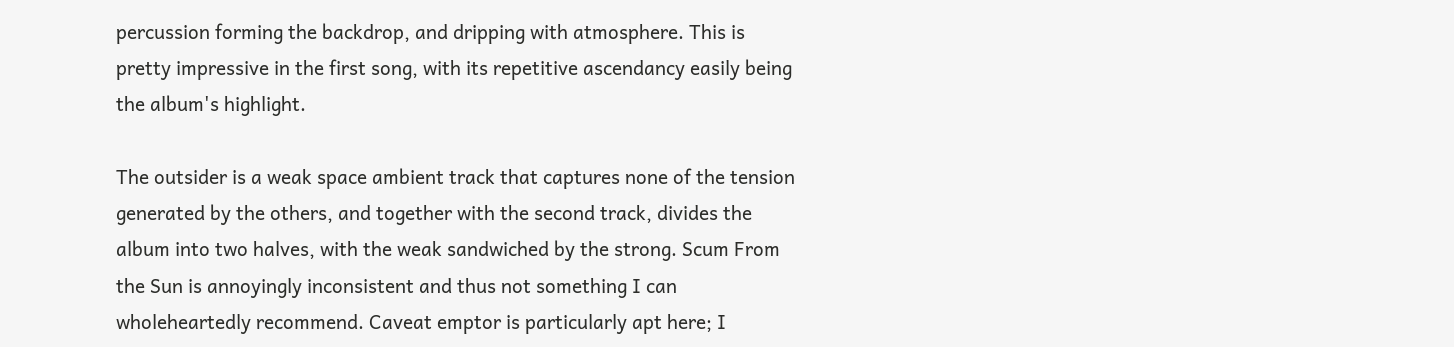percussion forming the backdrop, and dripping with atmosphere. This is pretty impressive in the first song, with its repetitive ascendancy easily being the album's highlight.

The outsider is a weak space ambient track that captures none of the tension generated by the others, and together with the second track, divides the album into two halves, with the weak sandwiched by the strong. Scum From the Sun is annoyingly inconsistent and thus not something I can wholeheartedly recommend. Caveat emptor is particularly apt here; I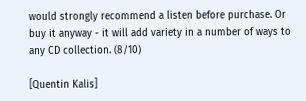would strongly recommend a listen before purchase. Or buy it anyway - it will add variety in a number of ways to any CD collection. (8/10)

[Quentin Kalis]